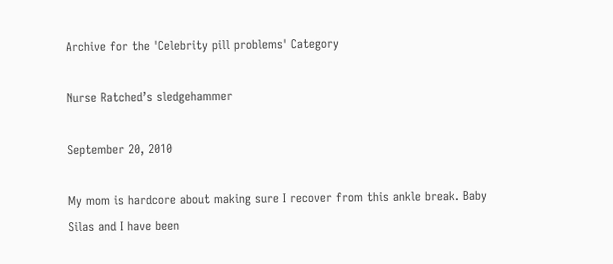Archive for the 'Celebrity pill problems' Category

Nurse Ratched’s sledgehammer

September 20, 2010

My mom is hardcore about making sure I recover from this ankle break. Baby Silas and I have been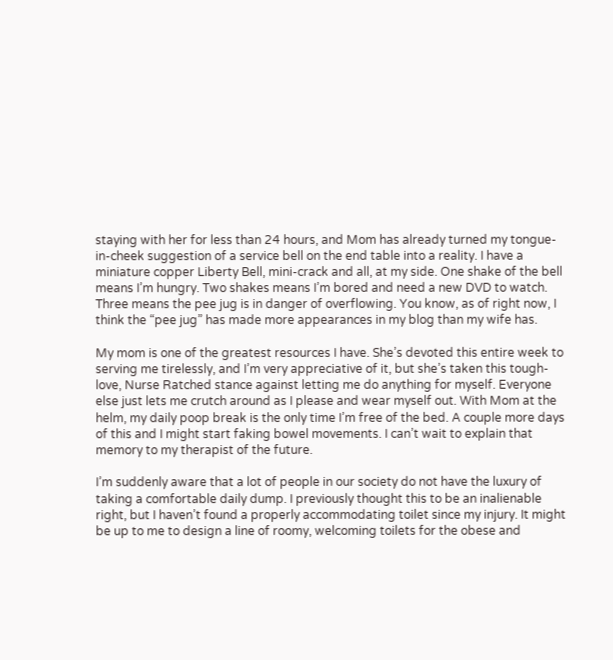staying with her for less than 24 hours, and Mom has already turned my tongue-in-cheek suggestion of a service bell on the end table into a reality. I have a miniature copper Liberty Bell, mini-crack and all, at my side. One shake of the bell means I’m hungry. Two shakes means I’m bored and need a new DVD to watch. Three means the pee jug is in danger of overflowing. You know, as of right now, I think the “pee jug” has made more appearances in my blog than my wife has.

My mom is one of the greatest resources I have. She’s devoted this entire week to serving me tirelessly, and I’m very appreciative of it, but she’s taken this tough-love, Nurse Ratched stance against letting me do anything for myself. Everyone else just lets me crutch around as I please and wear myself out. With Mom at the helm, my daily poop break is the only time I’m free of the bed. A couple more days of this and I might start faking bowel movements. I can’t wait to explain that memory to my therapist of the future.

I’m suddenly aware that a lot of people in our society do not have the luxury of taking a comfortable daily dump. I previously thought this to be an inalienable right, but I haven’t found a properly accommodating toilet since my injury. It might be up to me to design a line of roomy, welcoming toilets for the obese and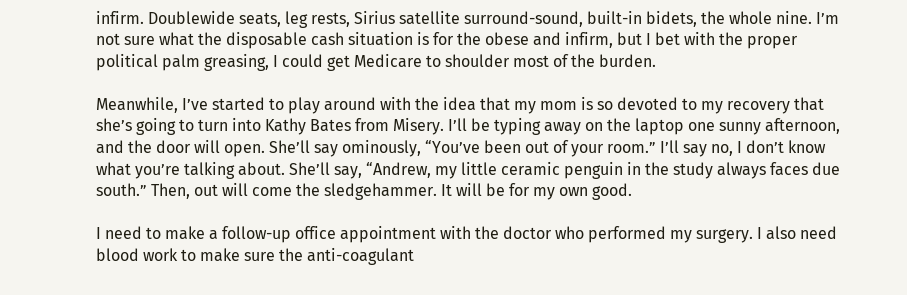infirm. Doublewide seats, leg rests, Sirius satellite surround-sound, built-in bidets, the whole nine. I’m not sure what the disposable cash situation is for the obese and infirm, but I bet with the proper political palm greasing, I could get Medicare to shoulder most of the burden.

Meanwhile, I’ve started to play around with the idea that my mom is so devoted to my recovery that she’s going to turn into Kathy Bates from Misery. I’ll be typing away on the laptop one sunny afternoon, and the door will open. She’ll say ominously, “You’ve been out of your room.” I’ll say no, I don’t know what you’re talking about. She’ll say, “Andrew, my little ceramic penguin in the study always faces due south.” Then, out will come the sledgehammer. It will be for my own good.

I need to make a follow-up office appointment with the doctor who performed my surgery. I also need blood work to make sure the anti-coagulant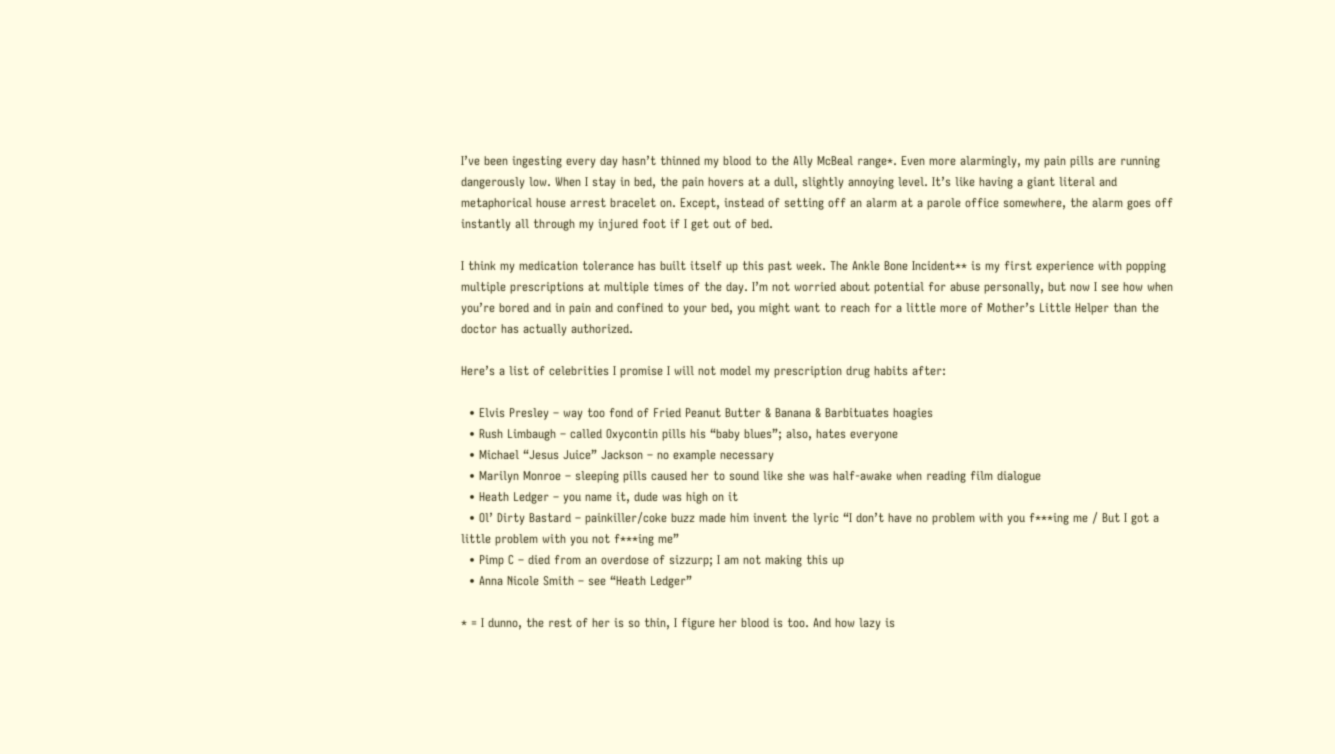I’ve been ingesting every day hasn’t thinned my blood to the Ally McBeal range*. Even more alarmingly, my pain pills are running dangerously low. When I stay in bed, the pain hovers at a dull, slightly annoying level. It’s like having a giant literal and metaphorical house arrest bracelet on. Except, instead of setting off an alarm at a parole office somewhere, the alarm goes off instantly all through my injured foot if I get out of bed.

I think my medication tolerance has built itself up this past week. The Ankle Bone Incident** is my first experience with popping multiple prescriptions at multiple times of the day. I’m not worried about potential for abuse personally, but now I see how when you’re bored and in pain and confined to your bed, you might want to reach for a little more of Mother’s Little Helper than the doctor has actually authorized.

Here’s a list of celebrities I promise I will not model my prescription drug habits after:

  • Elvis Presley – way too fond of Fried Peanut Butter & Banana & Barbituates hoagies
  • Rush Limbaugh – called Oxycontin pills his “baby blues”; also, hates everyone
  • Michael “Jesus Juice” Jackson – no example necessary
  • Marilyn Monroe – sleeping pills caused her to sound like she was half-awake when reading film dialogue
  • Heath Ledger – you name it, dude was high on it
  • Ol’ Dirty Bastard – painkiller/coke buzz made him invent the lyric “I don’t have no problem with you f***ing me / But I got a little problem with you not f***ing me”
  • Pimp C – died from an overdose of sizzurp; I am not making this up
  • Anna Nicole Smith – see “Heath Ledger”

* = I dunno, the rest of her is so thin, I figure her blood is too. And how lazy is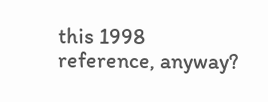this 1998 reference, anyway?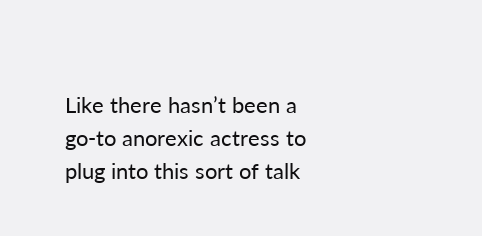Like there hasn’t been a go-to anorexic actress to plug into this sort of talk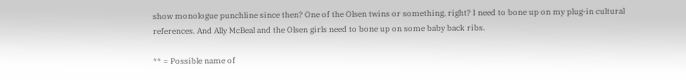show monologue punchline since then? One of the Olsen twins or something, right? I need to bone up on my plug-in cultural references. And Ally McBeal and the Olsen girls need to bone up on some baby back ribs.

** = Possible name of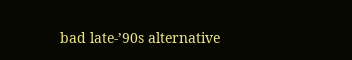bad late-’90s alternative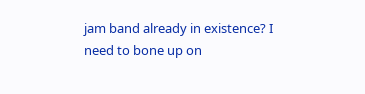jam band already in existence? I need to bone up on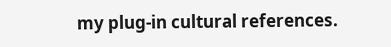my plug-in cultural references.